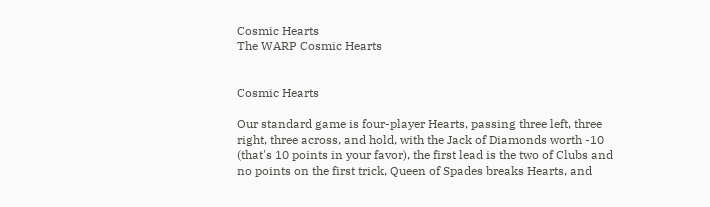Cosmic Hearts
The WARP Cosmic Hearts


Cosmic Hearts

Our standard game is four-player Hearts, passing three left, three right, three across, and hold, with the Jack of Diamonds worth -10 (that's 10 points in your favor), the first lead is the two of Clubs and no points on the first trick, Queen of Spades breaks Hearts, and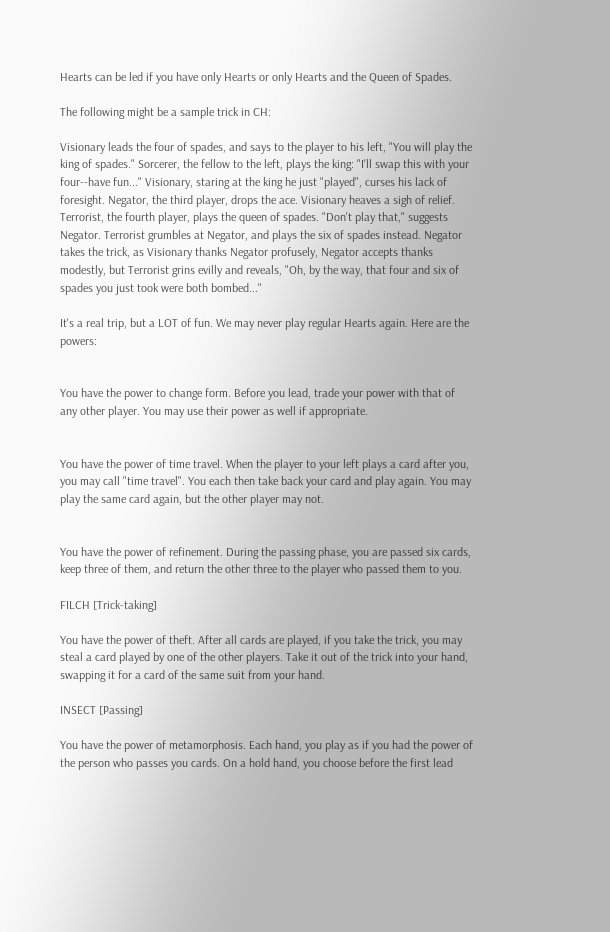Hearts can be led if you have only Hearts or only Hearts and the Queen of Spades.

The following might be a sample trick in CH:

Visionary leads the four of spades, and says to the player to his left, "You will play the king of spades." Sorcerer, the fellow to the left, plays the king: "I'll swap this with your four--have fun..." Visionary, staring at the king he just "played", curses his lack of foresight. Negator, the third player, drops the ace. Visionary heaves a sigh of relief. Terrorist, the fourth player, plays the queen of spades. "Don't play that," suggests Negator. Terrorist grumbles at Negator, and plays the six of spades instead. Negator takes the trick, as Visionary thanks Negator profusely, Negator accepts thanks modestly, but Terrorist grins evilly and reveals, "Oh, by the way, that four and six of spades you just took were both bombed..."

It's a real trip, but a LOT of fun. We may never play regular Hearts again. Here are the powers:


You have the power to change form. Before you lead, trade your power with that of any other player. You may use their power as well if appropriate.


You have the power of time travel. When the player to your left plays a card after you, you may call "time travel". You each then take back your card and play again. You may play the same card again, but the other player may not.


You have the power of refinement. During the passing phase, you are passed six cards, keep three of them, and return the other three to the player who passed them to you.

FILCH [Trick-taking]

You have the power of theft. After all cards are played, if you take the trick, you may steal a card played by one of the other players. Take it out of the trick into your hand, swapping it for a card of the same suit from your hand.

INSECT [Passing]

You have the power of metamorphosis. Each hand, you play as if you had the power of the person who passes you cards. On a hold hand, you choose before the first lead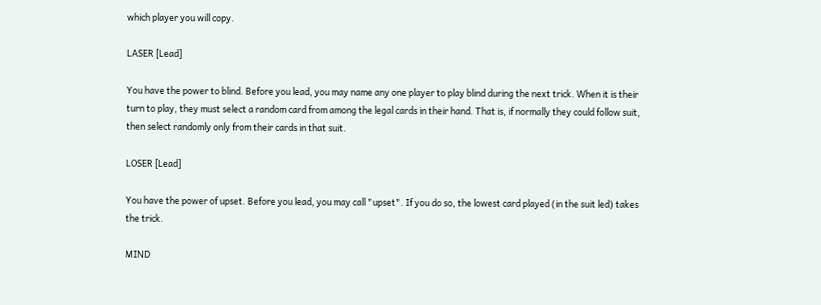which player you will copy.

LASER [Lead]

You have the power to blind. Before you lead, you may name any one player to play blind during the next trick. When it is their turn to play, they must select a random card from among the legal cards in their hand. That is, if normally they could follow suit, then select randomly only from their cards in that suit.

LOSER [Lead]

You have the power of upset. Before you lead, you may call "upset". If you do so, the lowest card played (in the suit led) takes the trick.

MIND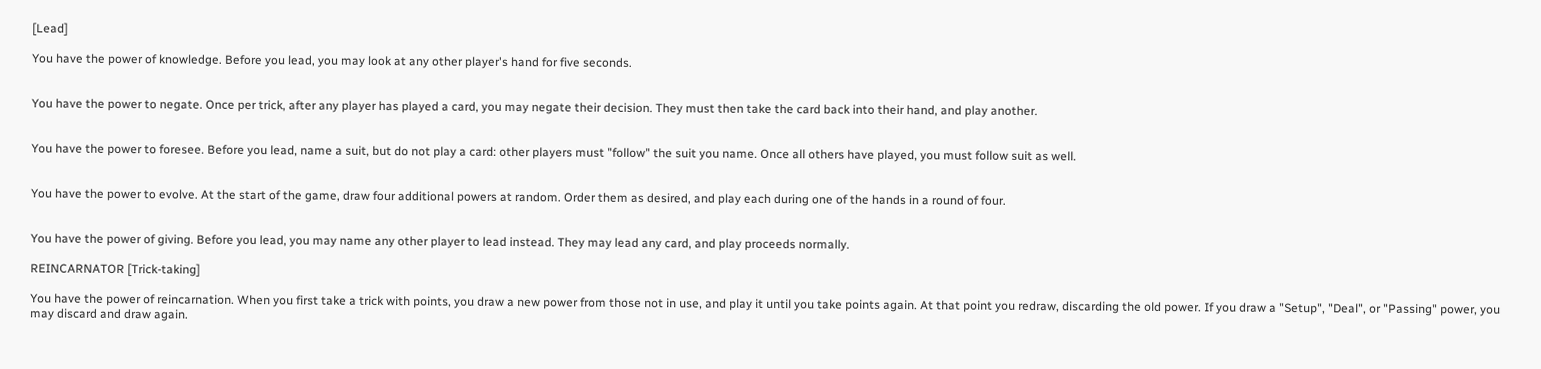[Lead]

You have the power of knowledge. Before you lead, you may look at any other player's hand for five seconds.


You have the power to negate. Once per trick, after any player has played a card, you may negate their decision. They must then take the card back into their hand, and play another.


You have the power to foresee. Before you lead, name a suit, but do not play a card: other players must "follow" the suit you name. Once all others have played, you must follow suit as well.


You have the power to evolve. At the start of the game, draw four additional powers at random. Order them as desired, and play each during one of the hands in a round of four.


You have the power of giving. Before you lead, you may name any other player to lead instead. They may lead any card, and play proceeds normally.

REINCARNATOR [Trick-taking]

You have the power of reincarnation. When you first take a trick with points, you draw a new power from those not in use, and play it until you take points again. At that point you redraw, discarding the old power. If you draw a "Setup", "Deal", or "Passing" power, you may discard and draw again.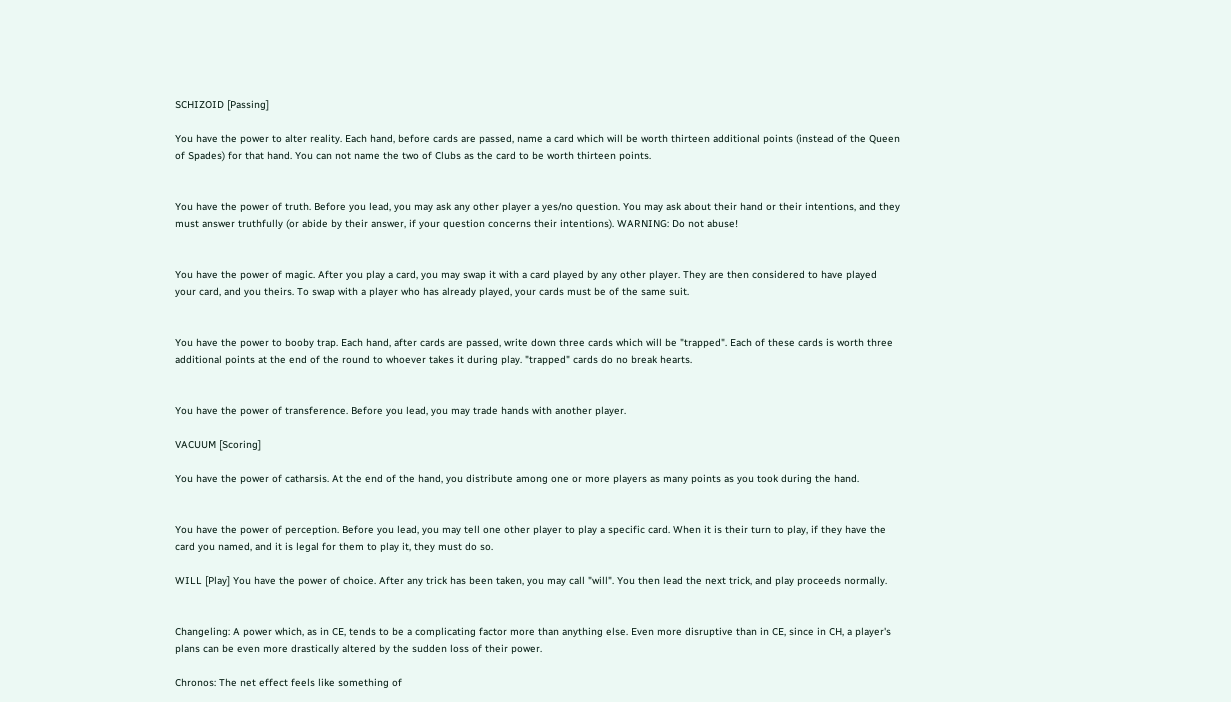SCHIZOID [Passing]

You have the power to alter reality. Each hand, before cards are passed, name a card which will be worth thirteen additional points (instead of the Queen of Spades) for that hand. You can not name the two of Clubs as the card to be worth thirteen points.


You have the power of truth. Before you lead, you may ask any other player a yes/no question. You may ask about their hand or their intentions, and they must answer truthfully (or abide by their answer, if your question concerns their intentions). WARNING: Do not abuse!


You have the power of magic. After you play a card, you may swap it with a card played by any other player. They are then considered to have played your card, and you theirs. To swap with a player who has already played, your cards must be of the same suit.


You have the power to booby trap. Each hand, after cards are passed, write down three cards which will be "trapped". Each of these cards is worth three additional points at the end of the round to whoever takes it during play. "trapped" cards do no break hearts.


You have the power of transference. Before you lead, you may trade hands with another player.

VACUUM [Scoring]

You have the power of catharsis. At the end of the hand, you distribute among one or more players as many points as you took during the hand.


You have the power of perception. Before you lead, you may tell one other player to play a specific card. When it is their turn to play, if they have the card you named, and it is legal for them to play it, they must do so.

WILL [Play] You have the power of choice. After any trick has been taken, you may call "will". You then lead the next trick, and play proceeds normally.


Changeling: A power which, as in CE, tends to be a complicating factor more than anything else. Even more disruptive than in CE, since in CH, a player's plans can be even more drastically altered by the sudden loss of their power.

Chronos: The net effect feels like something of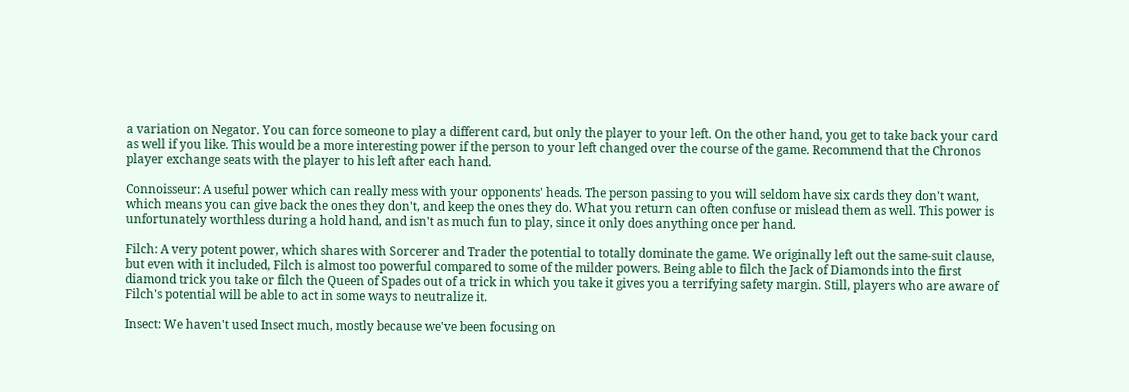a variation on Negator. You can force someone to play a different card, but only the player to your left. On the other hand, you get to take back your card as well if you like. This would be a more interesting power if the person to your left changed over the course of the game. Recommend that the Chronos player exchange seats with the player to his left after each hand.

Connoisseur: A useful power which can really mess with your opponents' heads. The person passing to you will seldom have six cards they don't want, which means you can give back the ones they don't, and keep the ones they do. What you return can often confuse or mislead them as well. This power is unfortunately worthless during a hold hand, and isn't as much fun to play, since it only does anything once per hand.

Filch: A very potent power, which shares with Sorcerer and Trader the potential to totally dominate the game. We originally left out the same-suit clause, but even with it included, Filch is almost too powerful compared to some of the milder powers. Being able to filch the Jack of Diamonds into the first diamond trick you take or filch the Queen of Spades out of a trick in which you take it gives you a terrifying safety margin. Still, players who are aware of Filch's potential will be able to act in some ways to neutralize it.

Insect: We haven't used Insect much, mostly because we've been focusing on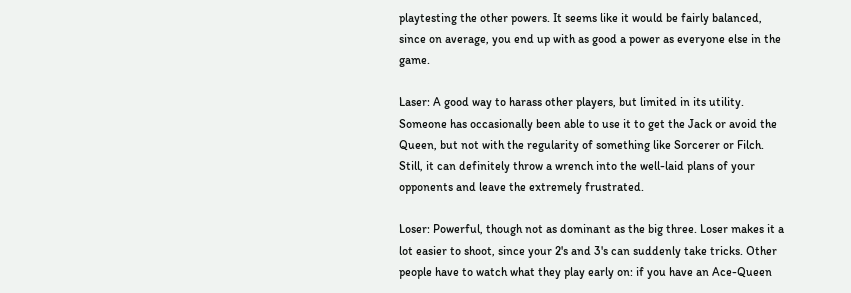playtesting the other powers. It seems like it would be fairly balanced, since on average, you end up with as good a power as everyone else in the game.

Laser: A good way to harass other players, but limited in its utility. Someone has occasionally been able to use it to get the Jack or avoid the Queen, but not with the regularity of something like Sorcerer or Filch. Still, it can definitely throw a wrench into the well-laid plans of your opponents and leave the extremely frustrated.

Loser: Powerful, though not as dominant as the big three. Loser makes it a lot easier to shoot, since your 2's and 3's can suddenly take tricks. Other people have to watch what they play early on: if you have an Ace-Queen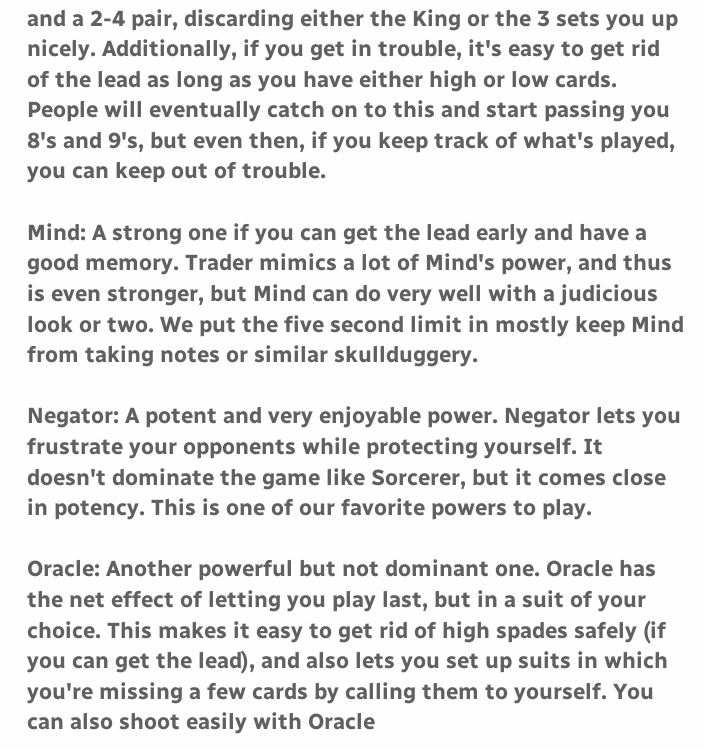and a 2-4 pair, discarding either the King or the 3 sets you up nicely. Additionally, if you get in trouble, it's easy to get rid of the lead as long as you have either high or low cards. People will eventually catch on to this and start passing you 8's and 9's, but even then, if you keep track of what's played, you can keep out of trouble.

Mind: A strong one if you can get the lead early and have a good memory. Trader mimics a lot of Mind's power, and thus is even stronger, but Mind can do very well with a judicious look or two. We put the five second limit in mostly keep Mind from taking notes or similar skullduggery.

Negator: A potent and very enjoyable power. Negator lets you frustrate your opponents while protecting yourself. It doesn't dominate the game like Sorcerer, but it comes close in potency. This is one of our favorite powers to play.

Oracle: Another powerful but not dominant one. Oracle has the net effect of letting you play last, but in a suit of your choice. This makes it easy to get rid of high spades safely (if you can get the lead), and also lets you set up suits in which you're missing a few cards by calling them to yourself. You can also shoot easily with Oracle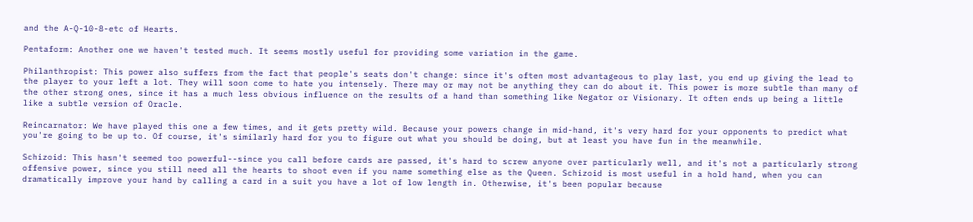and the A-Q-10-8-etc of Hearts.

Pentaform: Another one we haven't tested much. It seems mostly useful for providing some variation in the game.

Philanthropist: This power also suffers from the fact that people's seats don't change: since it's often most advantageous to play last, you end up giving the lead to the player to your left a lot. They will soon come to hate you intensely. There may or may not be anything they can do about it. This power is more subtle than many of the other strong ones, since it has a much less obvious influence on the results of a hand than something like Negator or Visionary. It often ends up being a little like a subtle version of Oracle.

Reincarnator: We have played this one a few times, and it gets pretty wild. Because your powers change in mid-hand, it's very hard for your opponents to predict what you're going to be up to. Of course, it's similarly hard for you to figure out what you should be doing, but at least you have fun in the meanwhile.

Schizoid: This hasn't seemed too powerful--since you call before cards are passed, it's hard to screw anyone over particularly well, and it's not a particularly strong offensive power, since you still need all the hearts to shoot even if you name something else as the Queen. Schizoid is most useful in a hold hand, when you can dramatically improve your hand by calling a card in a suit you have a lot of low length in. Otherwise, it's been popular because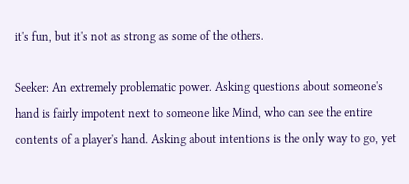it's fun, but it's not as strong as some of the others.

Seeker: An extremely problematic power. Asking questions about someone's hand is fairly impotent next to someone like Mind, who can see the entire contents of a player's hand. Asking about intentions is the only way to go, yet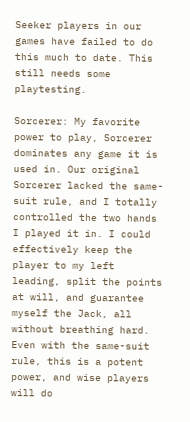Seeker players in our games have failed to do this much to date. This still needs some playtesting.

Sorcerer: My favorite power to play, Sorcerer dominates any game it is used in. Our original Sorcerer lacked the same-suit rule, and I totally controlled the two hands I played it in. I could effectively keep the player to my left leading, split the points at will, and guarantee myself the Jack, all without breathing hard. Even with the same-suit rule, this is a potent power, and wise players will do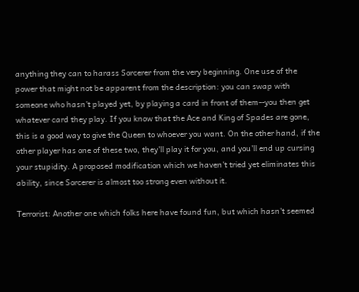anything they can to harass Sorcerer from the very beginning. One use of the power that might not be apparent from the description: you can swap with someone who hasn't played yet, by playing a card in front of them--you then get whatever card they play. If you know that the Ace and King of Spades are gone, this is a good way to give the Queen to whoever you want. On the other hand, if the other player has one of these two, they'll play it for you, and you'll end up cursing your stupidity. A proposed modification which we haven't tried yet eliminates this ability, since Sorcerer is almost too strong even without it.

Terrorist: Another one which folks here have found fun, but which hasn't seemed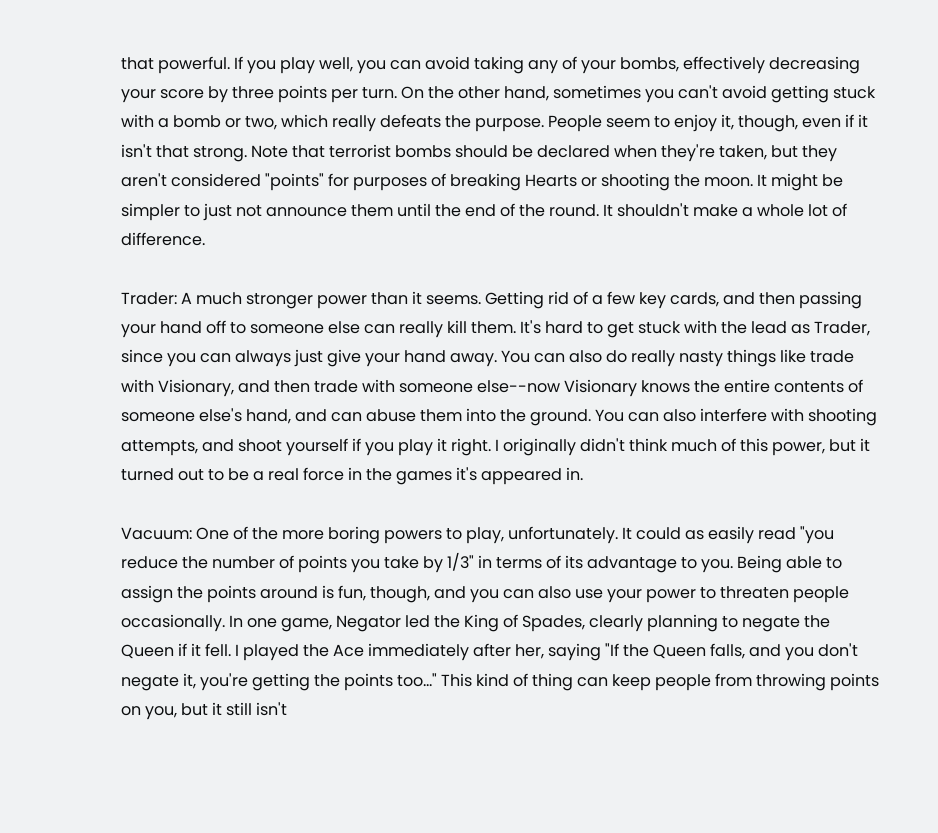that powerful. If you play well, you can avoid taking any of your bombs, effectively decreasing your score by three points per turn. On the other hand, sometimes you can't avoid getting stuck with a bomb or two, which really defeats the purpose. People seem to enjoy it, though, even if it isn't that strong. Note that terrorist bombs should be declared when they're taken, but they aren't considered "points" for purposes of breaking Hearts or shooting the moon. It might be simpler to just not announce them until the end of the round. It shouldn't make a whole lot of difference.

Trader: A much stronger power than it seems. Getting rid of a few key cards, and then passing your hand off to someone else can really kill them. It's hard to get stuck with the lead as Trader, since you can always just give your hand away. You can also do really nasty things like trade with Visionary, and then trade with someone else--now Visionary knows the entire contents of someone else's hand, and can abuse them into the ground. You can also interfere with shooting attempts, and shoot yourself if you play it right. I originally didn't think much of this power, but it turned out to be a real force in the games it's appeared in.

Vacuum: One of the more boring powers to play, unfortunately. It could as easily read "you reduce the number of points you take by 1/3" in terms of its advantage to you. Being able to assign the points around is fun, though, and you can also use your power to threaten people occasionally. In one game, Negator led the King of Spades, clearly planning to negate the Queen if it fell. I played the Ace immediately after her, saying "If the Queen falls, and you don't negate it, you're getting the points too..." This kind of thing can keep people from throwing points on you, but it still isn't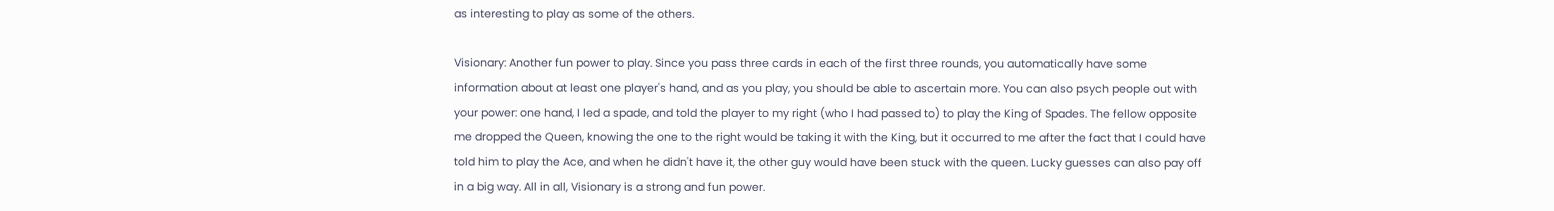as interesting to play as some of the others.

Visionary: Another fun power to play. Since you pass three cards in each of the first three rounds, you automatically have some information about at least one player's hand, and as you play, you should be able to ascertain more. You can also psych people out with your power: one hand, I led a spade, and told the player to my right (who I had passed to) to play the King of Spades. The fellow opposite me dropped the Queen, knowing the one to the right would be taking it with the King, but it occurred to me after the fact that I could have told him to play the Ace, and when he didn't have it, the other guy would have been stuck with the queen. Lucky guesses can also pay off in a big way. All in all, Visionary is a strong and fun power.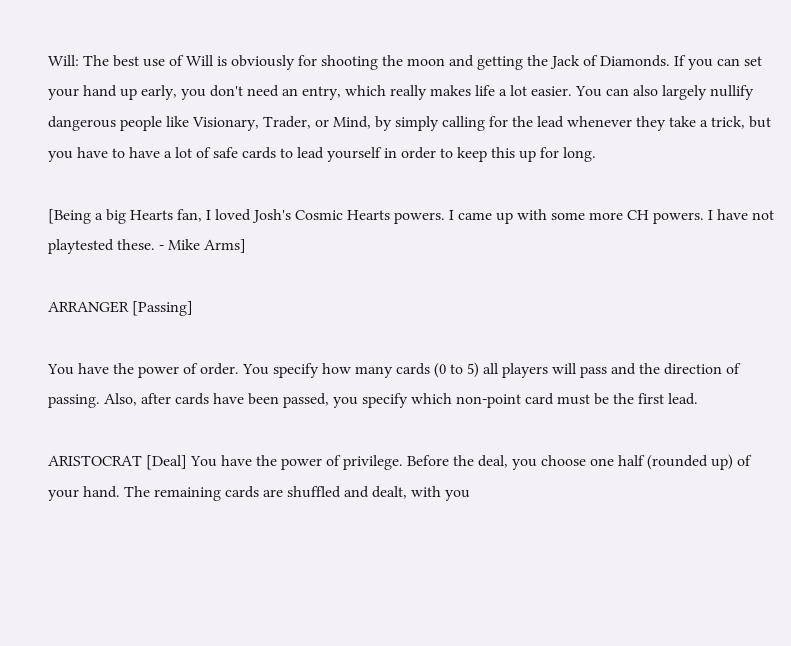Will: The best use of Will is obviously for shooting the moon and getting the Jack of Diamonds. If you can set your hand up early, you don't need an entry, which really makes life a lot easier. You can also largely nullify dangerous people like Visionary, Trader, or Mind, by simply calling for the lead whenever they take a trick, but you have to have a lot of safe cards to lead yourself in order to keep this up for long.

[Being a big Hearts fan, I loved Josh's Cosmic Hearts powers. I came up with some more CH powers. I have not playtested these. - Mike Arms]

ARRANGER [Passing]

You have the power of order. You specify how many cards (0 to 5) all players will pass and the direction of passing. Also, after cards have been passed, you specify which non-point card must be the first lead.

ARISTOCRAT [Deal] You have the power of privilege. Before the deal, you choose one half (rounded up) of your hand. The remaining cards are shuffled and dealt, with you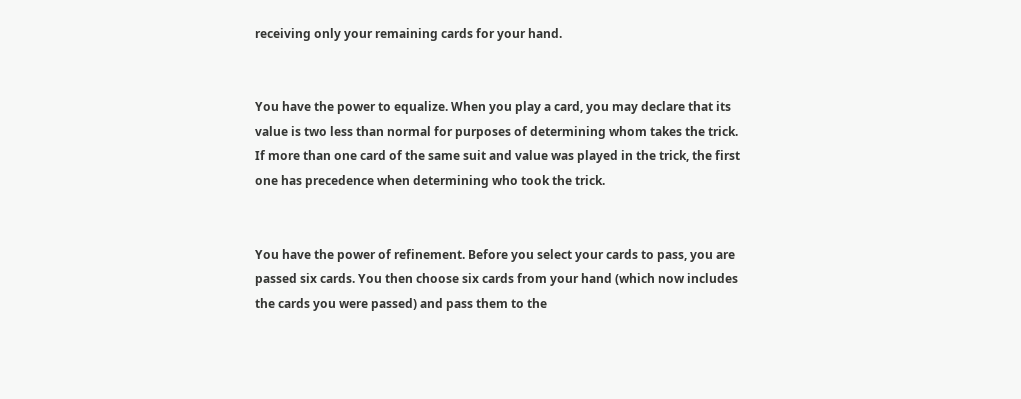receiving only your remaining cards for your hand.


You have the power to equalize. When you play a card, you may declare that its value is two less than normal for purposes of determining whom takes the trick. If more than one card of the same suit and value was played in the trick, the first one has precedence when determining who took the trick.


You have the power of refinement. Before you select your cards to pass, you are passed six cards. You then choose six cards from your hand (which now includes the cards you were passed) and pass them to the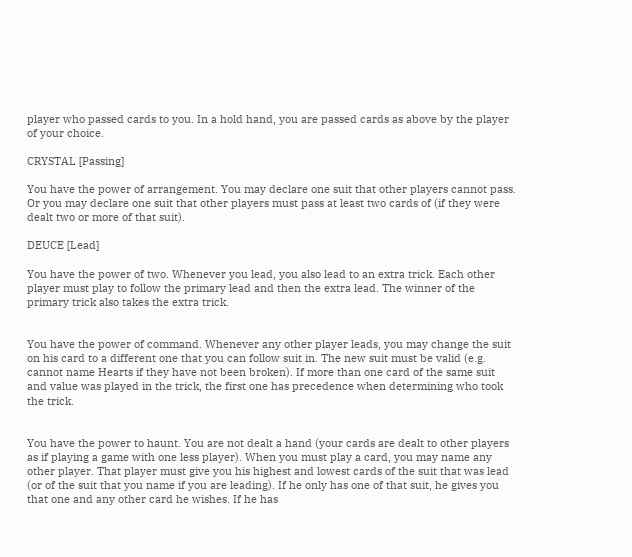player who passed cards to you. In a hold hand, you are passed cards as above by the player of your choice.

CRYSTAL [Passing]

You have the power of arrangement. You may declare one suit that other players cannot pass. Or you may declare one suit that other players must pass at least two cards of (if they were dealt two or more of that suit).

DEUCE [Lead]

You have the power of two. Whenever you lead, you also lead to an extra trick. Each other player must play to follow the primary lead and then the extra lead. The winner of the primary trick also takes the extra trick.


You have the power of command. Whenever any other player leads, you may change the suit on his card to a different one that you can follow suit in. The new suit must be valid (e.g. cannot name Hearts if they have not been broken). If more than one card of the same suit and value was played in the trick, the first one has precedence when determining who took the trick.


You have the power to haunt. You are not dealt a hand (your cards are dealt to other players as if playing a game with one less player). When you must play a card, you may name any other player. That player must give you his highest and lowest cards of the suit that was lead (or of the suit that you name if you are leading). If he only has one of that suit, he gives you that one and any other card he wishes. If he has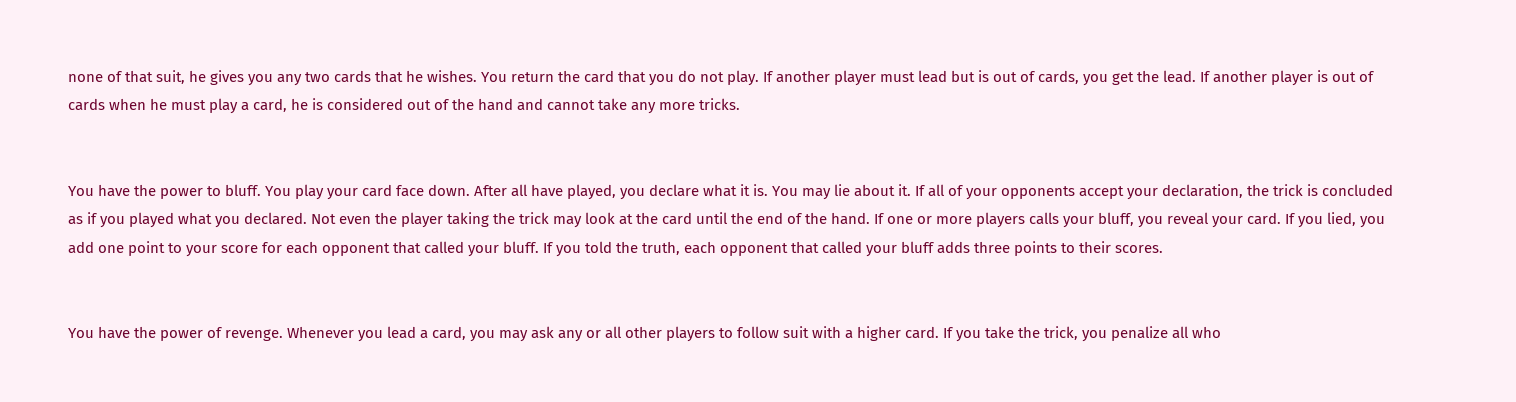none of that suit, he gives you any two cards that he wishes. You return the card that you do not play. If another player must lead but is out of cards, you get the lead. If another player is out of cards when he must play a card, he is considered out of the hand and cannot take any more tricks.


You have the power to bluff. You play your card face down. After all have played, you declare what it is. You may lie about it. If all of your opponents accept your declaration, the trick is concluded as if you played what you declared. Not even the player taking the trick may look at the card until the end of the hand. If one or more players calls your bluff, you reveal your card. If you lied, you add one point to your score for each opponent that called your bluff. If you told the truth, each opponent that called your bluff adds three points to their scores.


You have the power of revenge. Whenever you lead a card, you may ask any or all other players to follow suit with a higher card. If you take the trick, you penalize all who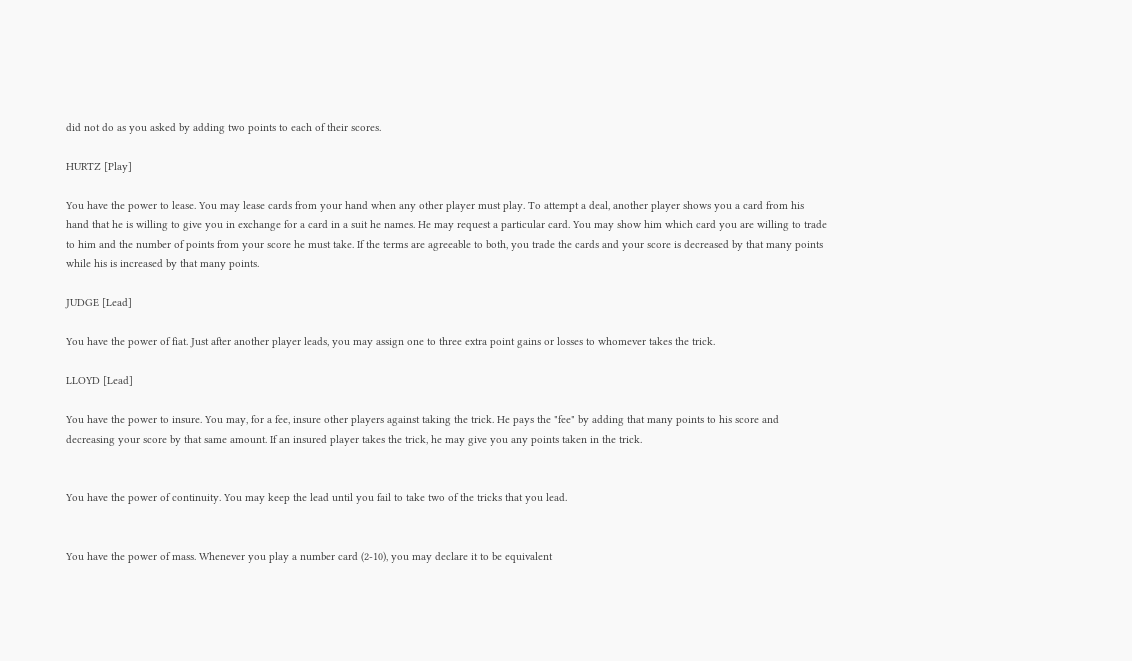did not do as you asked by adding two points to each of their scores.

HURTZ [Play]

You have the power to lease. You may lease cards from your hand when any other player must play. To attempt a deal, another player shows you a card from his hand that he is willing to give you in exchange for a card in a suit he names. He may request a particular card. You may show him which card you are willing to trade to him and the number of points from your score he must take. If the terms are agreeable to both, you trade the cards and your score is decreased by that many points while his is increased by that many points.

JUDGE [Lead]

You have the power of fiat. Just after another player leads, you may assign one to three extra point gains or losses to whomever takes the trick.

LLOYD [Lead]

You have the power to insure. You may, for a fee, insure other players against taking the trick. He pays the "fee" by adding that many points to his score and decreasing your score by that same amount. If an insured player takes the trick, he may give you any points taken in the trick.


You have the power of continuity. You may keep the lead until you fail to take two of the tricks that you lead.


You have the power of mass. Whenever you play a number card (2-10), you may declare it to be equivalent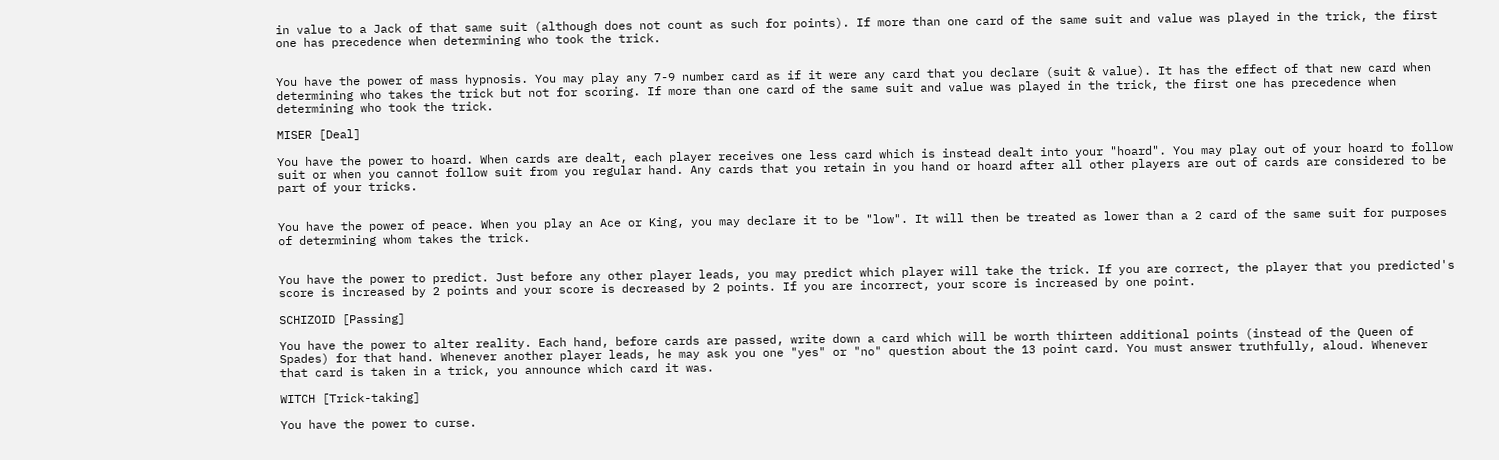in value to a Jack of that same suit (although does not count as such for points). If more than one card of the same suit and value was played in the trick, the first one has precedence when determining who took the trick.


You have the power of mass hypnosis. You may play any 7-9 number card as if it were any card that you declare (suit & value). It has the effect of that new card when determining who takes the trick but not for scoring. If more than one card of the same suit and value was played in the trick, the first one has precedence when determining who took the trick.

MISER [Deal]

You have the power to hoard. When cards are dealt, each player receives one less card which is instead dealt into your "hoard". You may play out of your hoard to follow suit or when you cannot follow suit from you regular hand. Any cards that you retain in you hand or hoard after all other players are out of cards are considered to be part of your tricks.


You have the power of peace. When you play an Ace or King, you may declare it to be "low". It will then be treated as lower than a 2 card of the same suit for purposes of determining whom takes the trick.


You have the power to predict. Just before any other player leads, you may predict which player will take the trick. If you are correct, the player that you predicted's score is increased by 2 points and your score is decreased by 2 points. If you are incorrect, your score is increased by one point.

SCHIZOID [Passing]

You have the power to alter reality. Each hand, before cards are passed, write down a card which will be worth thirteen additional points (instead of the Queen of Spades) for that hand. Whenever another player leads, he may ask you one "yes" or "no" question about the 13 point card. You must answer truthfully, aloud. Whenever that card is taken in a trick, you announce which card it was.

WITCH [Trick-taking]

You have the power to curse.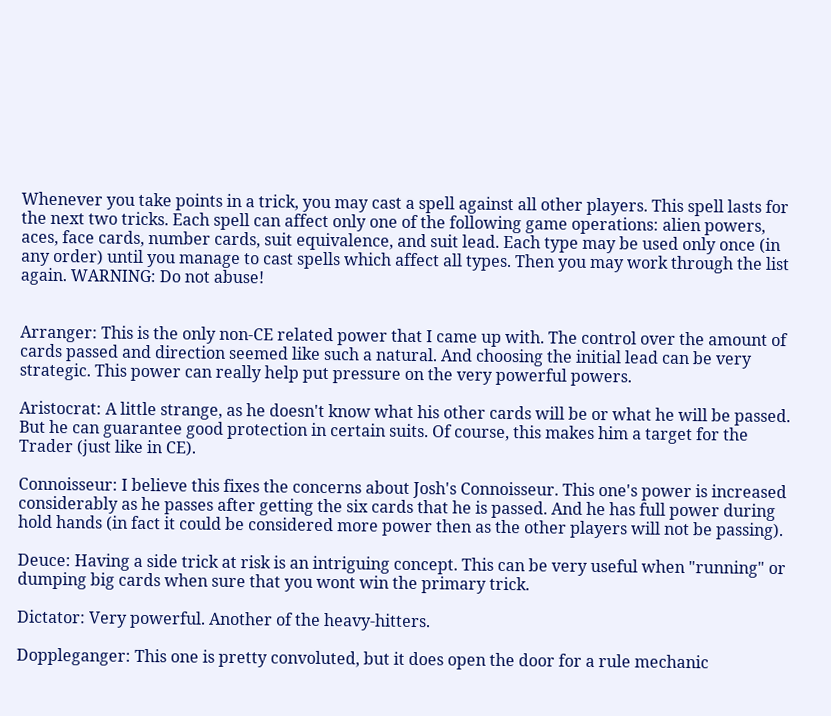Whenever you take points in a trick, you may cast a spell against all other players. This spell lasts for the next two tricks. Each spell can affect only one of the following game operations: alien powers, aces, face cards, number cards, suit equivalence, and suit lead. Each type may be used only once (in any order) until you manage to cast spells which affect all types. Then you may work through the list again. WARNING: Do not abuse!


Arranger: This is the only non-CE related power that I came up with. The control over the amount of cards passed and direction seemed like such a natural. And choosing the initial lead can be very strategic. This power can really help put pressure on the very powerful powers.

Aristocrat: A little strange, as he doesn't know what his other cards will be or what he will be passed. But he can guarantee good protection in certain suits. Of course, this makes him a target for the Trader (just like in CE).

Connoisseur: I believe this fixes the concerns about Josh's Connoisseur. This one's power is increased considerably as he passes after getting the six cards that he is passed. And he has full power during hold hands (in fact it could be considered more power then as the other players will not be passing).

Deuce: Having a side trick at risk is an intriguing concept. This can be very useful when "running" or dumping big cards when sure that you wont win the primary trick.

Dictator: Very powerful. Another of the heavy-hitters.

Doppleganger: This one is pretty convoluted, but it does open the door for a rule mechanic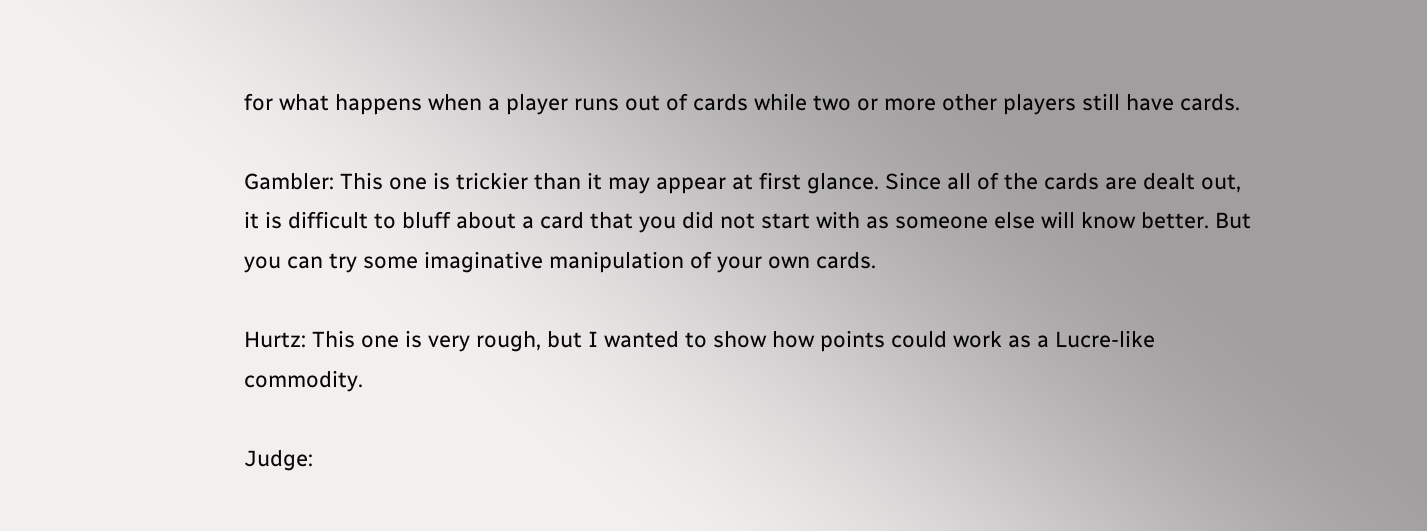for what happens when a player runs out of cards while two or more other players still have cards.

Gambler: This one is trickier than it may appear at first glance. Since all of the cards are dealt out, it is difficult to bluff about a card that you did not start with as someone else will know better. But you can try some imaginative manipulation of your own cards.

Hurtz: This one is very rough, but I wanted to show how points could work as a Lucre-like commodity.

Judge: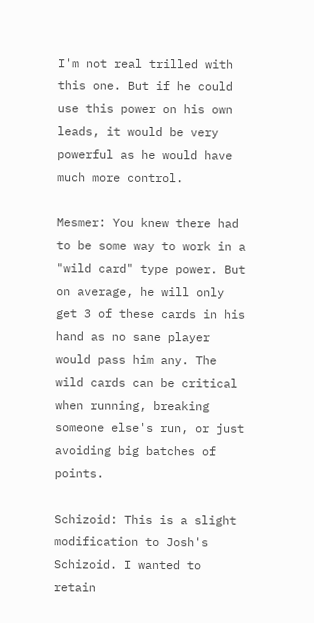I'm not real trilled with this one. But if he could use this power on his own leads, it would be very powerful as he would have much more control.

Mesmer: You knew there had to be some way to work in a "wild card" type power. But on average, he will only get 3 of these cards in his hand as no sane player would pass him any. The wild cards can be critical when running, breaking someone else's run, or just avoiding big batches of points.

Schizoid: This is a slight modification to Josh's Schizoid. I wanted to retain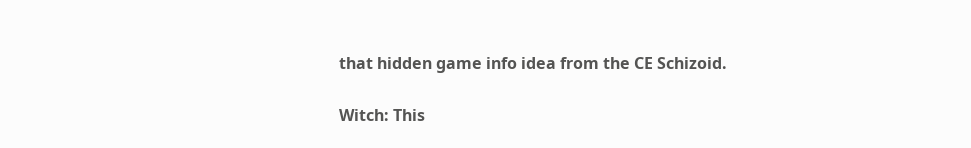that hidden game info idea from the CE Schizoid.

Witch: This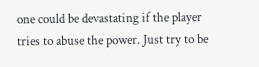one could be devastating if the player tries to abuse the power. Just try to be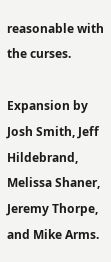reasonable with the curses.

Expansion by Josh Smith, Jeff Hildebrand, Melissa Shaner, Jeremy Thorpe, and Mike Arms.